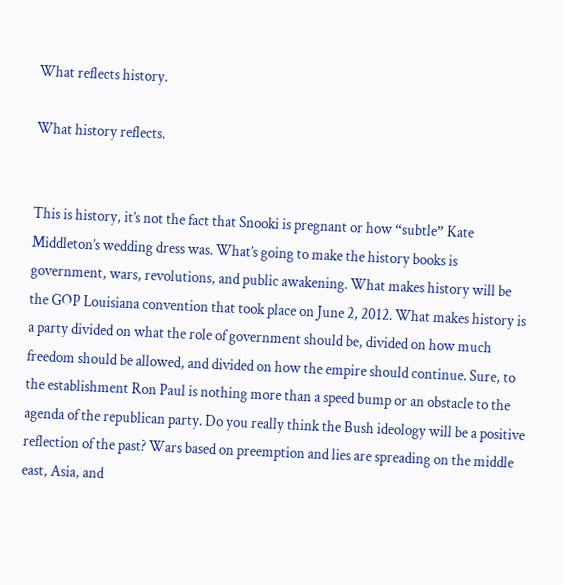What reflects history.

What history reflects.


This is history, it’s not the fact that Snooki is pregnant or how “subtle” Kate Middleton’s wedding dress was. What’s going to make the history books is government, wars, revolutions, and public awakening. What makes history will be the GOP Louisiana convention that took place on June 2, 2012. What makes history is a party divided on what the role of government should be, divided on how much freedom should be allowed, and divided on how the empire should continue. Sure, to the establishment Ron Paul is nothing more than a speed bump or an obstacle to the agenda of the republican party. Do you really think the Bush ideology will be a positive reflection of the past? Wars based on preemption and lies are spreading on the middle east, Asia, and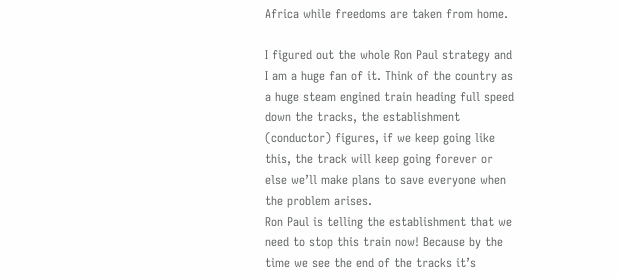Africa while freedoms are taken from home.

I figured out the whole Ron Paul strategy and I am a huge fan of it. Think of the country as a huge steam engined train heading full speed down the tracks, the establishment (conductor) figures, if we keep going like this, the track will keep going forever or else we’ll make plans to save everyone when the problem arises.
Ron Paul is telling the establishment that we need to stop this train now! Because by the time we see the end of the tracks it’s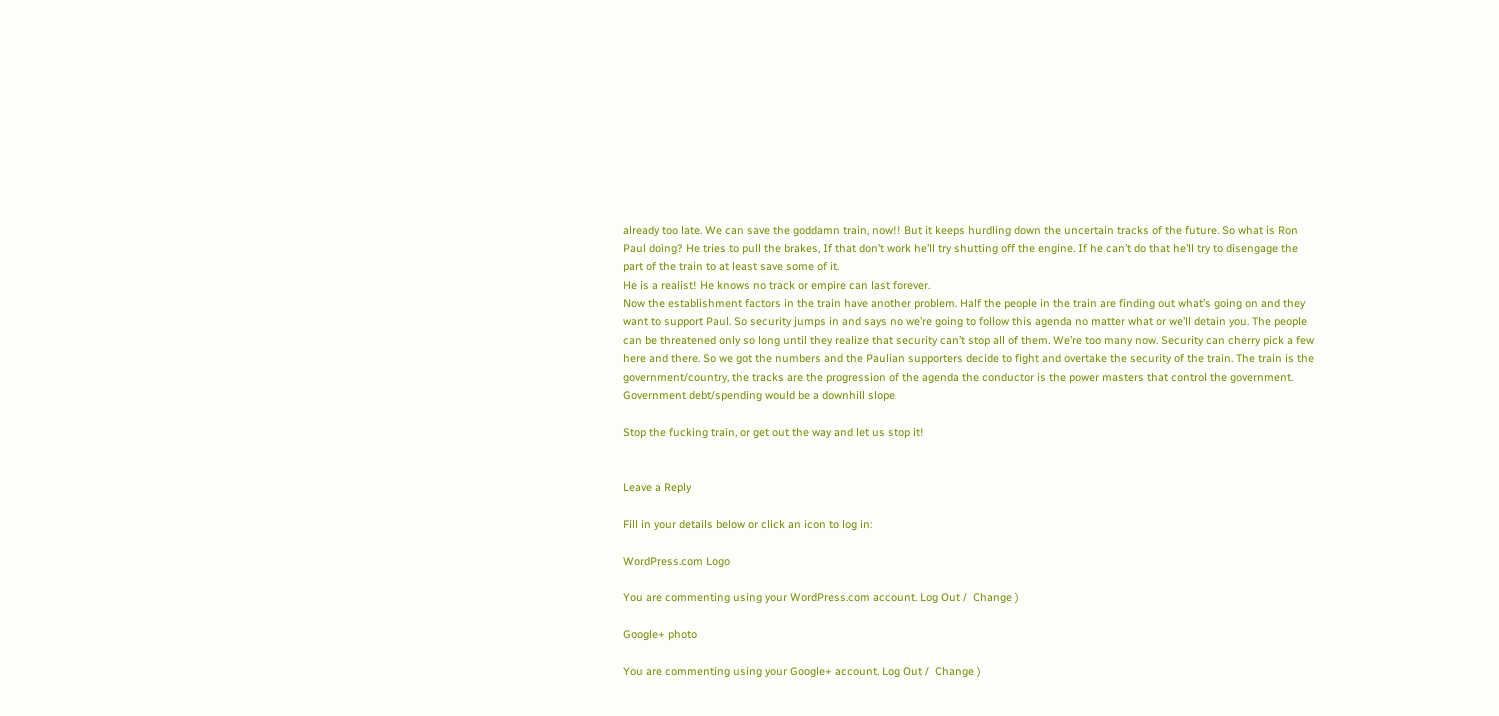already too late. We can save the goddamn train, now!! But it keeps hurdling down the uncertain tracks of the future. So what is Ron Paul doing? He tries to pull the brakes, If that don’t work he’ll try shutting off the engine. If he can’t do that he’ll try to disengage the part of the train to at least save some of it.
He is a realist! He knows no track or empire can last forever.
Now the establishment factors in the train have another problem. Half the people in the train are finding out what’s going on and they want to support Paul. So security jumps in and says no we’re going to follow this agenda no matter what or we’ll detain you. The people can be threatened only so long until they realize that security can’t stop all of them. We’re too many now. Security can cherry pick a few here and there. So we got the numbers and the Paulian supporters decide to fight and overtake the security of the train. The train is the government/country, the tracks are the progression of the agenda the conductor is the power masters that control the government. Government debt/spending would be a downhill slope

Stop the fucking train, or get out the way and let us stop it!


Leave a Reply

Fill in your details below or click an icon to log in:

WordPress.com Logo

You are commenting using your WordPress.com account. Log Out /  Change )

Google+ photo

You are commenting using your Google+ account. Log Out /  Change )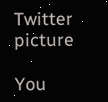Twitter picture

You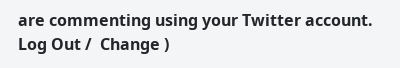are commenting using your Twitter account. Log Out /  Change )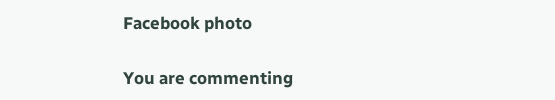Facebook photo

You are commenting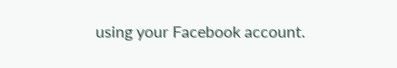using your Facebook account.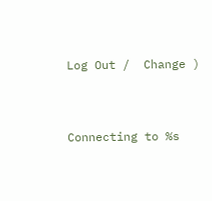Log Out /  Change )


Connecting to %s